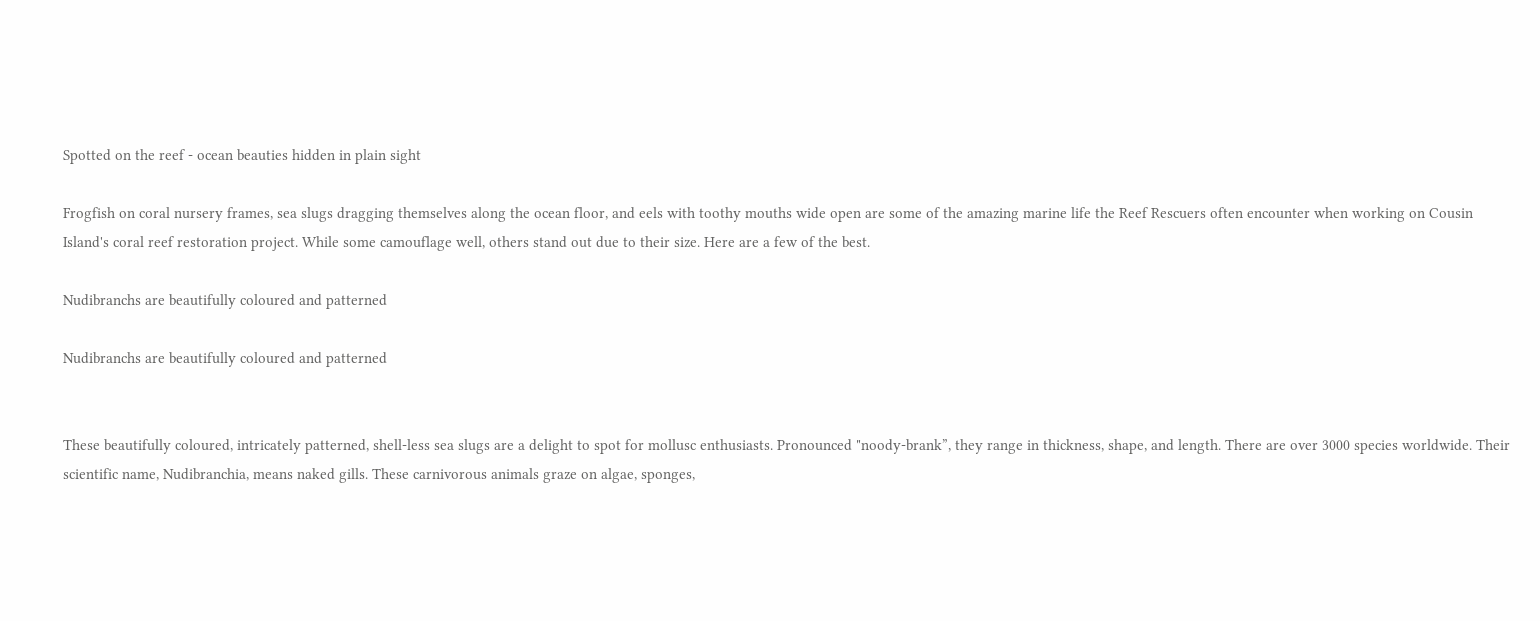Spotted on the reef - ocean beauties hidden in plain sight

Frogfish on coral nursery frames, sea slugs dragging themselves along the ocean floor, and eels with toothy mouths wide open are some of the amazing marine life the Reef Rescuers often encounter when working on Cousin Island's coral reef restoration project. While some camouflage well, others stand out due to their size. Here are a few of the best.

Nudibranchs are beautifully coloured and patterned

Nudibranchs are beautifully coloured and patterned


These beautifully coloured, intricately patterned, shell-less sea slugs are a delight to spot for mollusc enthusiasts. Pronounced "noody-brank”, they range in thickness, shape, and length. There are over 3000 species worldwide. Their scientific name, Nudibranchia, means naked gills. These carnivorous animals graze on algae, sponges,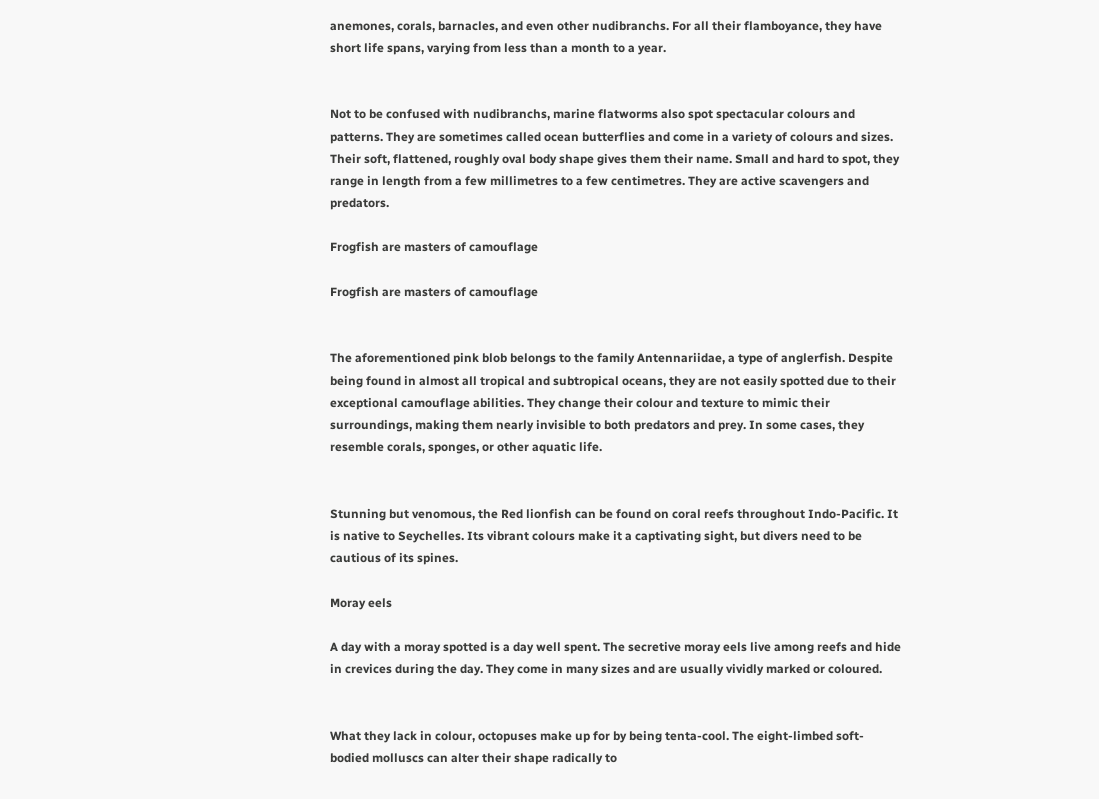anemones, corals, barnacles, and even other nudibranchs. For all their flamboyance, they have short life spans, varying from less than a month to a year.


Not to be confused with nudibranchs, marine flatworms also spot spectacular colours and patterns. They are sometimes called ocean butterflies and come in a variety of colours and sizes. Their soft, flattened, roughly oval body shape gives them their name. Small and hard to spot, they range in length from a few millimetres to a few centimetres. They are active scavengers and predators.

Frogfish are masters of camouflage

Frogfish are masters of camouflage


The aforementioned pink blob belongs to the family Antennariidae, a type of anglerfish. Despite being found in almost all tropical and subtropical oceans, they are not easily spotted due to their exceptional camouflage abilities. They change their colour and texture to mimic their surroundings, making them nearly invisible to both predators and prey. In some cases, they resemble corals, sponges, or other aquatic life.


Stunning but venomous, the Red lionfish can be found on coral reefs throughout Indo-Pacific. It is native to Seychelles. Its vibrant colours make it a captivating sight, but divers need to be cautious of its spines.

Moray eels

A day with a moray spotted is a day well spent. The secretive moray eels live among reefs and hide in crevices during the day. They come in many sizes and are usually vividly marked or coloured.


What they lack in colour, octopuses make up for by being tenta-cool. The eight-limbed soft-bodied molluscs can alter their shape radically to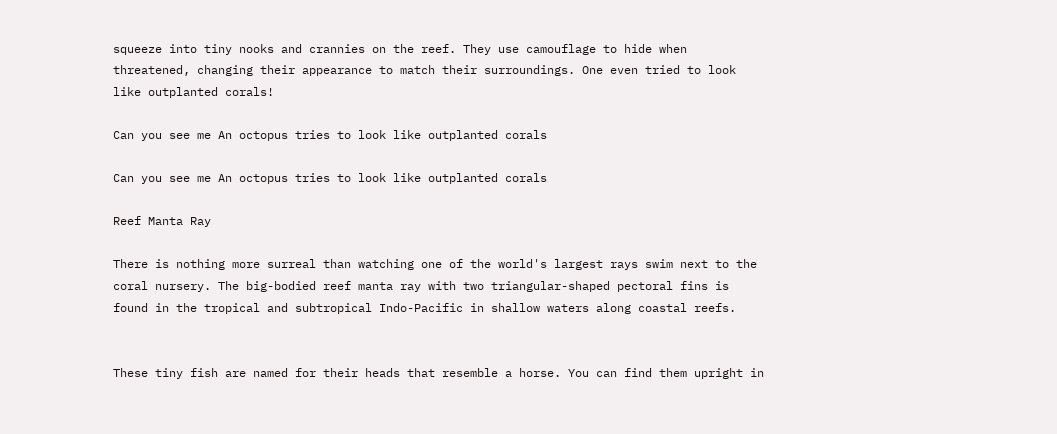squeeze into tiny nooks and crannies on the reef. They use camouflage to hide when threatened, changing their appearance to match their surroundings. One even tried to look like outplanted corals!

Can you see me An octopus tries to look like outplanted corals

Can you see me An octopus tries to look like outplanted corals

Reef Manta Ray

There is nothing more surreal than watching one of the world's largest rays swim next to the coral nursery. The big-bodied reef manta ray with two triangular-shaped pectoral fins is found in the tropical and subtropical Indo-Pacific in shallow waters along coastal reefs.


These tiny fish are named for their heads that resemble a horse. You can find them upright in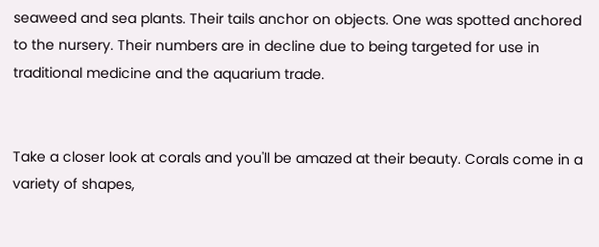seaweed and sea plants. Their tails anchor on objects. One was spotted anchored to the nursery. Their numbers are in decline due to being targeted for use in traditional medicine and the aquarium trade.


Take a closer look at corals and you'll be amazed at their beauty. Corals come in a variety of shapes,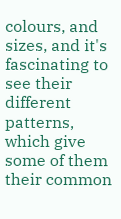colours, and sizes, and it's fascinating to see their different patterns, which give some of them their common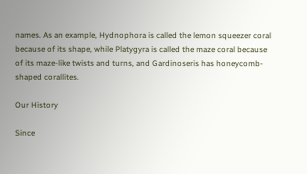names. As an example, Hydnophora is called the lemon squeezer coral because of its shape, while Platygyra is called the maze coral because of its maze-like twists and turns, and Gardinoseris has honeycomb-shaped corallites.

Our History

Since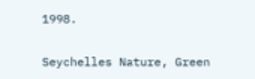1998.

Seychelles Nature, Green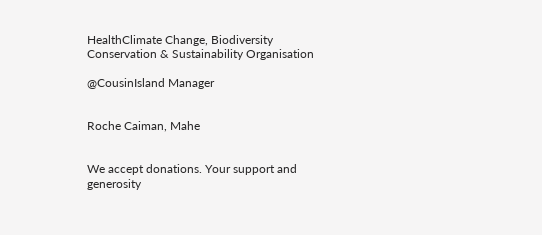HealthClimate Change, Biodiversity Conservation & Sustainability Organisation

@CousinIsland Manager


Roche Caiman, Mahe


We accept donations. Your support and generosity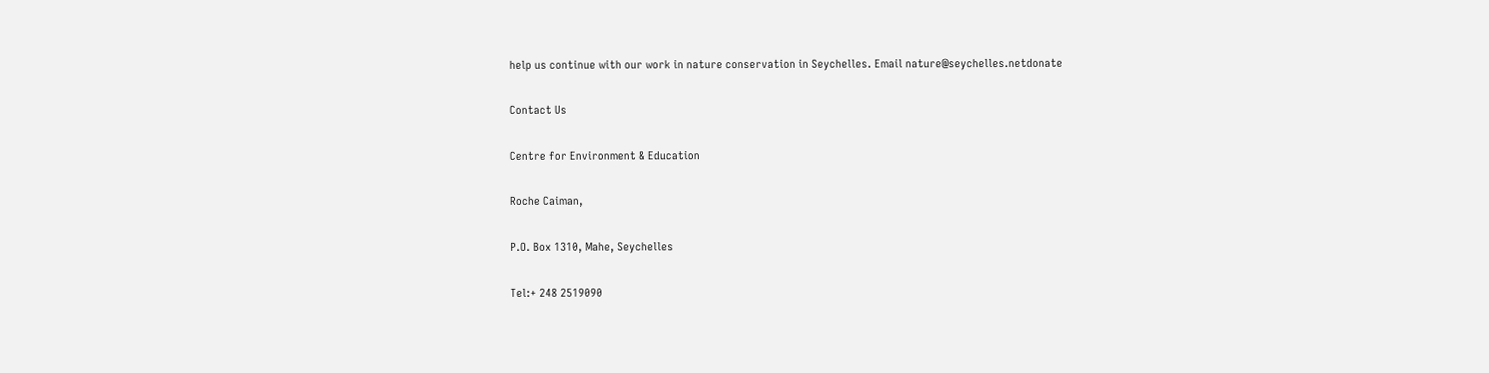help us continue with our work in nature conservation in Seychelles. Email nature@seychelles.netdonate

Contact Us

Centre for Environment & Education

Roche Caiman,

P.O. Box 1310, Mahe, Seychelles

Tel:+ 248 2519090